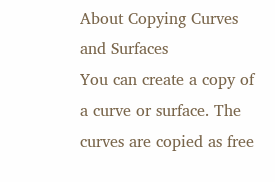About Copying Curves and Surfaces
You can create a copy of a curve or surface. The curves are copied as free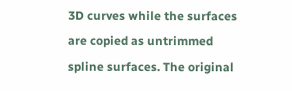3D curves while the surfaces are copied as untrimmed spline surfaces. The original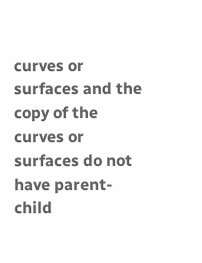curves or surfaces and the copy of the curves or surfaces do not have parent-child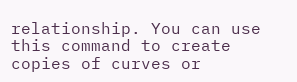relationship. You can use this command to create copies of curves or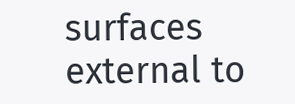surfaces external to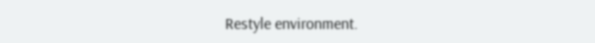Restyle environment.